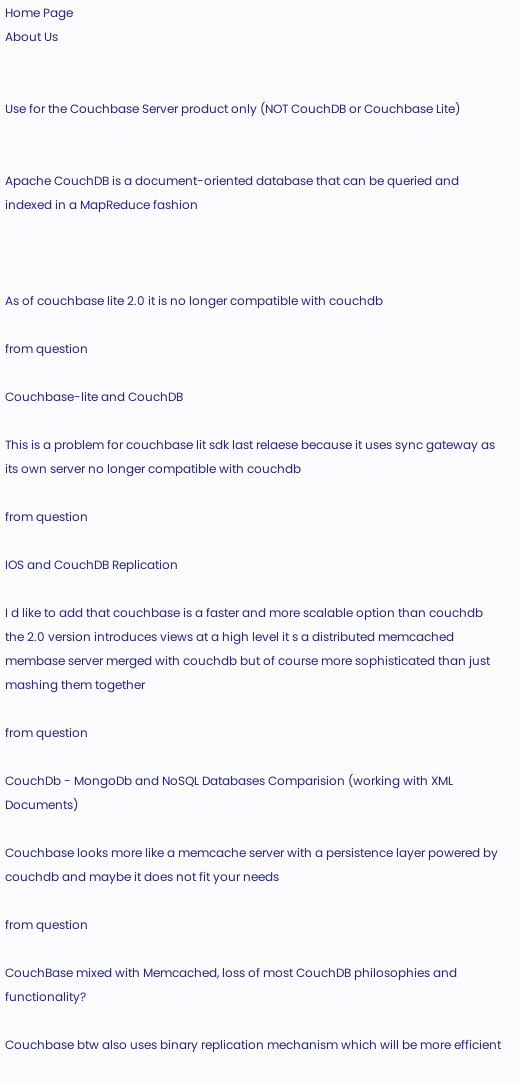Home Page
About Us


Use for the Couchbase Server product only (NOT CouchDB or Couchbase Lite)


Apache CouchDB is a document-oriented database that can be queried and indexed in a MapReduce fashion



As of couchbase lite 2.0 it is no longer compatible with couchdb

from question

Couchbase-lite and CouchDB

This is a problem for couchbase lit sdk last relaese because it uses sync gateway as its own server no longer compatible with couchdb

from question

IOS and CouchDB Replication

I d like to add that couchbase is a faster and more scalable option than couchdb the 2.0 version introduces views at a high level it s a distributed memcached membase server merged with couchdb but of course more sophisticated than just mashing them together

from question

CouchDb - MongoDb and NoSQL Databases Comparision (working with XML Documents)

Couchbase looks more like a memcache server with a persistence layer powered by couchdb and maybe it does not fit your needs

from question

CouchBase mixed with Memcached, loss of most CouchDB philosophies and functionality?

Couchbase btw also uses binary replication mechanism which will be more efficient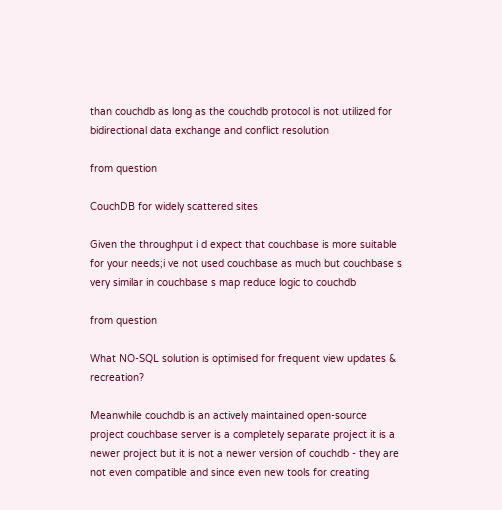than couchdb as long as the couchdb protocol is not utilized for bidirectional data exchange and conflict resolution

from question

CouchDB for widely scattered sites

Given the throughput i d expect that couchbase is more suitable for your needs;i ve not used couchbase as much but couchbase s very similar in couchbase s map reduce logic to couchdb

from question

What NO-SQL solution is optimised for frequent view updates & recreation?

Meanwhile couchdb is an actively maintained open-source project couchbase server is a completely separate project it is a newer project but it is not a newer version of couchdb - they are not even compatible and since even new tools for creating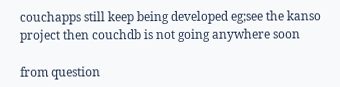couchapps still keep being developed eg;see the kanso project then couchdb is not going anywhere soon

from question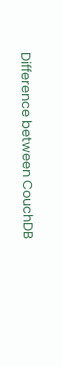Difference between CouchDB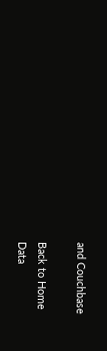and Couchbase

Back to Home
Data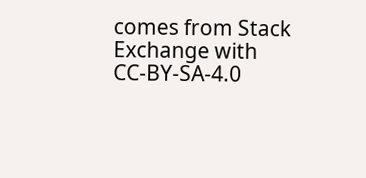comes from Stack Exchange with CC-BY-SA-4.0